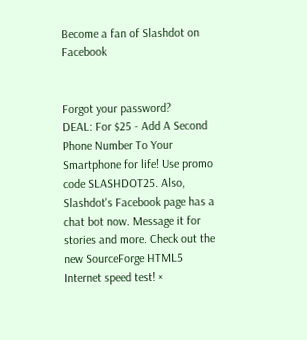Become a fan of Slashdot on Facebook


Forgot your password?
DEAL: For $25 - Add A Second Phone Number To Your Smartphone for life! Use promo code SLASHDOT25. Also, Slashdot's Facebook page has a chat bot now. Message it for stories and more. Check out the new SourceForge HTML5 Internet speed test! ×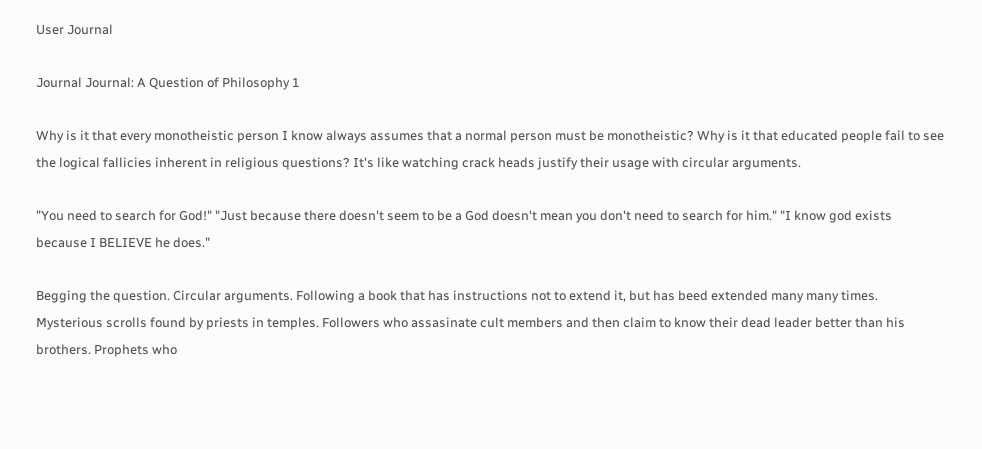User Journal

Journal Journal: A Question of Philosophy 1

Why is it that every monotheistic person I know always assumes that a normal person must be monotheistic? Why is it that educated people fail to see the logical fallicies inherent in religious questions? It's like watching crack heads justify their usage with circular arguments.

"You need to search for God!" "Just because there doesn't seem to be a God doesn't mean you don't need to search for him." "I know god exists because I BELIEVE he does."

Begging the question. Circular arguments. Following a book that has instructions not to extend it, but has beed extended many many times. Mysterious scrolls found by priests in temples. Followers who assasinate cult members and then claim to know their dead leader better than his brothers. Prophets who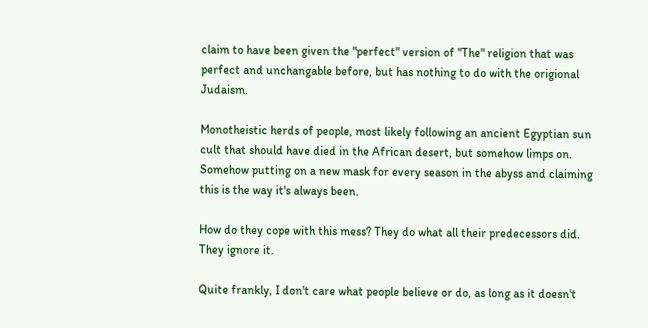claim to have been given the "perfect" version of "The" religion that was perfect and unchangable before, but has nothing to do with the origional Judaism.

Monotheistic herds of people, most likely following an ancient Egyptian sun cult that should have died in the African desert, but somehow limps on. Somehow putting on a new mask for every season in the abyss and claiming this is the way it's always been.

How do they cope with this mess? They do what all their predecessors did. They ignore it.

Quite frankly, I don't care what people believe or do, as long as it doesn't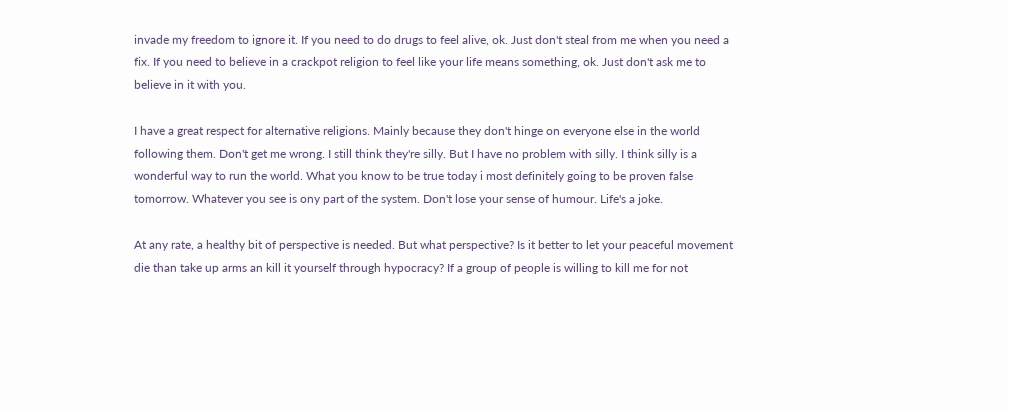invade my freedom to ignore it. If you need to do drugs to feel alive, ok. Just don't steal from me when you need a fix. If you need to believe in a crackpot religion to feel like your life means something, ok. Just don't ask me to believe in it with you.

I have a great respect for alternative religions. Mainly because they don't hinge on everyone else in the world following them. Don't get me wrong. I still think they're silly. But I have no problem with silly. I think silly is a wonderful way to run the world. What you know to be true today i most definitely going to be proven false tomorrow. Whatever you see is ony part of the system. Don't lose your sense of humour. Life's a joke.

At any rate, a healthy bit of perspective is needed. But what perspective? Is it better to let your peaceful movement die than take up arms an kill it yourself through hypocracy? If a group of people is willing to kill me for not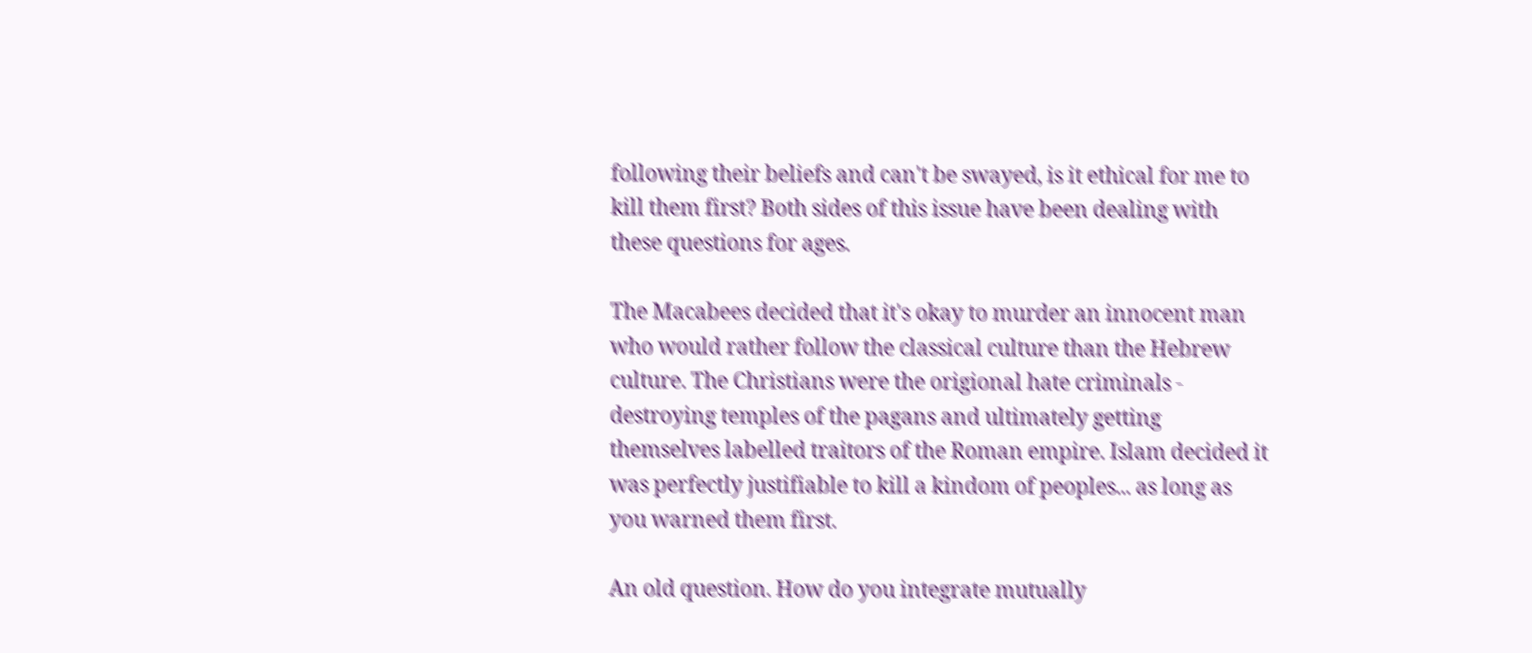following their beliefs and can't be swayed, is it ethical for me to kill them first? Both sides of this issue have been dealing with these questions for ages.

The Macabees decided that it's okay to murder an innocent man who would rather follow the classical culture than the Hebrew culture. The Christians were the origional hate criminals - destroying temples of the pagans and ultimately getting themselves labelled traitors of the Roman empire. Islam decided it was perfectly justifiable to kill a kindom of peoples... as long as you warned them first.

An old question. How do you integrate mutually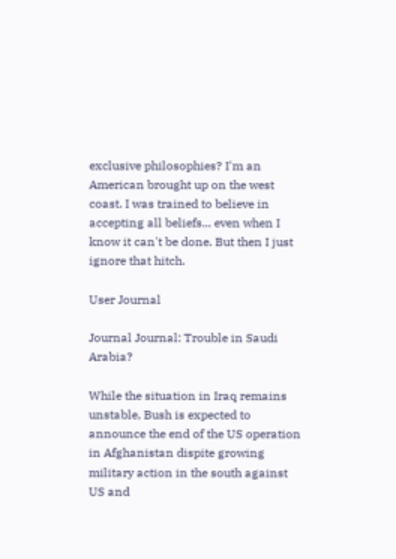exclusive philosophies? I'm an American brought up on the west coast. I was trained to believe in accepting all beliefs... even when I know it can't be done. But then I just ignore that hitch.

User Journal

Journal Journal: Trouble in Saudi Arabia?

While the situation in Iraq remains unstable, Bush is expected to announce the end of the US operation in Afghanistan dispite growing military action in the south against US and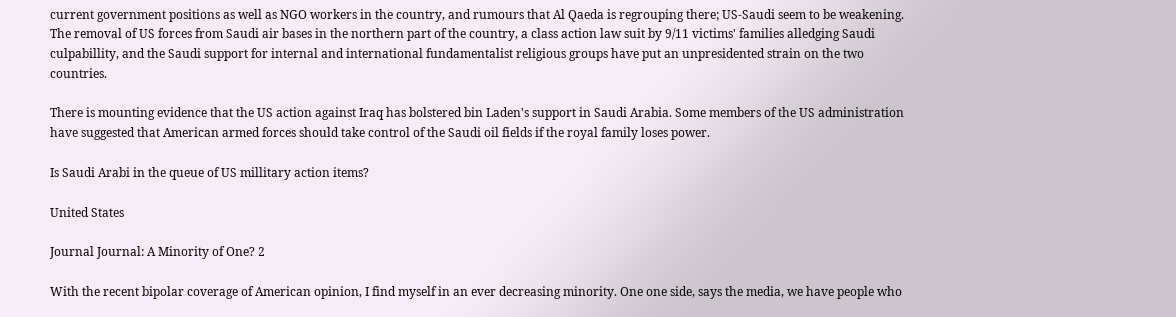current government positions as well as NGO workers in the country, and rumours that Al Qaeda is regrouping there; US-Saudi seem to be weakening. The removal of US forces from Saudi air bases in the northern part of the country, a class action law suit by 9/11 victims' families alledging Saudi culpabillity, and the Saudi support for internal and international fundamentalist religious groups have put an unpresidented strain on the two countries.

There is mounting evidence that the US action against Iraq has bolstered bin Laden's support in Saudi Arabia. Some members of the US administration have suggested that American armed forces should take control of the Saudi oil fields if the royal family loses power.

Is Saudi Arabi in the queue of US millitary action items?

United States

Journal Journal: A Minority of One? 2

With the recent bipolar coverage of American opinion, I find myself in an ever decreasing minority. One one side, says the media, we have people who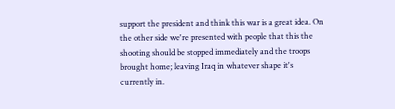support the president and think this war is a great idea. On the other side we're presented with people that this the shooting should be stopped immediately and the troops brought home; leaving Iraq in whatever shape it's currently in.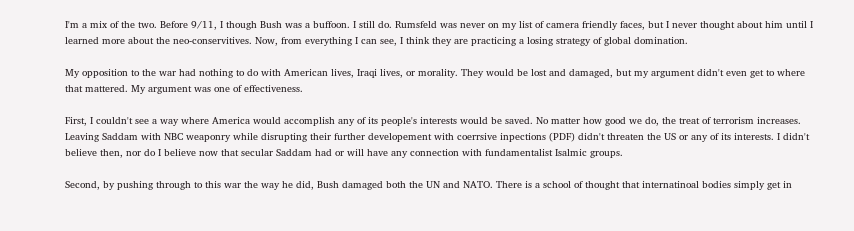I'm a mix of the two. Before 9/11, I though Bush was a buffoon. I still do. Rumsfeld was never on my list of camera friendly faces, but I never thought about him until I learned more about the neo-conservitives. Now, from everything I can see, I think they are practicing a losing strategy of global domination.

My opposition to the war had nothing to do with American lives, Iraqi lives, or morality. They would be lost and damaged, but my argument didn't even get to where that mattered. My argument was one of effectiveness.

First, I couldn't see a way where America would accomplish any of its people's interests would be saved. No matter how good we do, the treat of terrorism increases. Leaving Saddam with NBC weaponry while disrupting their further developement with coerrsive inpections (PDF) didn't threaten the US or any of its interests. I didn't believe then, nor do I believe now that secular Saddam had or will have any connection with fundamentalist Isalmic groups.

Second, by pushing through to this war the way he did, Bush damaged both the UN and NATO. There is a school of thought that internatinoal bodies simply get in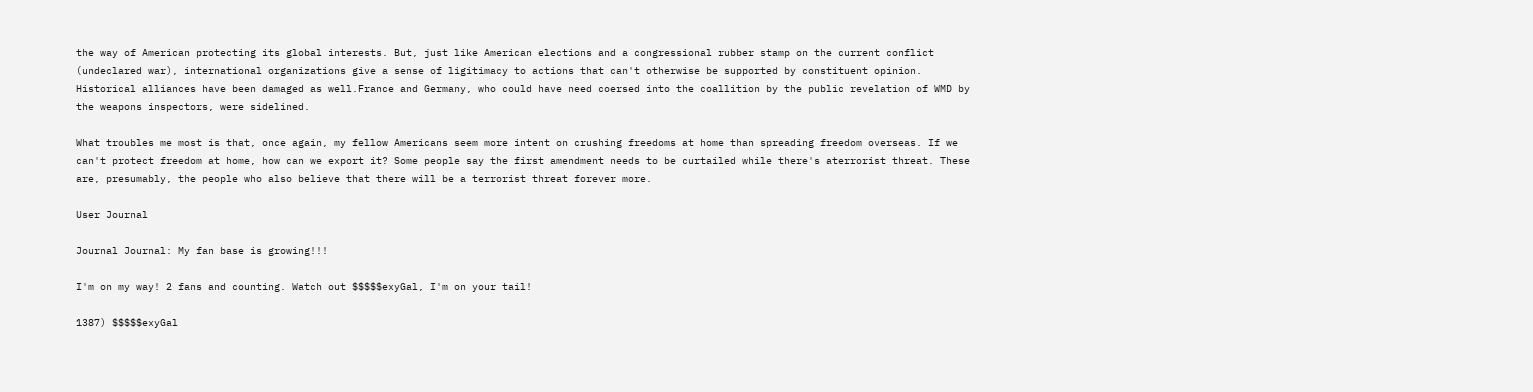the way of American protecting its global interests. But, just like American elections and a congressional rubber stamp on the current conflict (undeclared war), international organizations give a sense of ligitimacy to actions that can't otherwise be supported by constituent opinion. Historical alliances have been damaged as well.France and Germany, who could have need coersed into the coallition by the public revelation of WMD by the weapons inspectors, were sidelined.

What troubles me most is that, once again, my fellow Americans seem more intent on crushing freedoms at home than spreading freedom overseas. If we can't protect freedom at home, how can we export it? Some people say the first amendment needs to be curtailed while there's aterrorist threat. These are, presumably, the people who also believe that there will be a terrorist threat forever more.

User Journal

Journal Journal: My fan base is growing!!!

I'm on my way! 2 fans and counting. Watch out $$$$$exyGal, I'm on your tail!

1387) $$$$$exyGal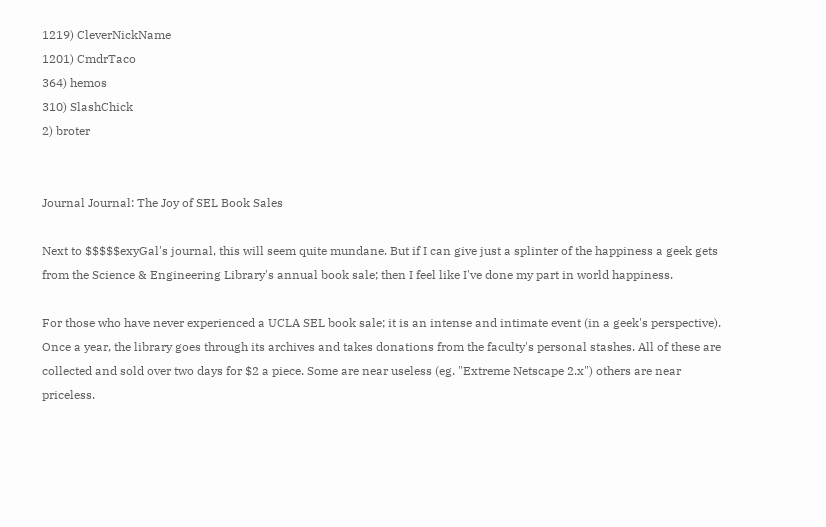1219) CleverNickName
1201) CmdrTaco
364) hemos
310) SlashChick
2) broter


Journal Journal: The Joy of SEL Book Sales

Next to $$$$$exyGal's journal, this will seem quite mundane. But if I can give just a splinter of the happiness a geek gets from the Science & Engineering Library's annual book sale; then I feel like I've done my part in world happiness.

For those who have never experienced a UCLA SEL book sale; it is an intense and intimate event (in a geek's perspective). Once a year, the library goes through its archives and takes donations from the faculty's personal stashes. All of these are collected and sold over two days for $2 a piece. Some are near useless (eg. "Extreme Netscape 2.x") others are near priceless.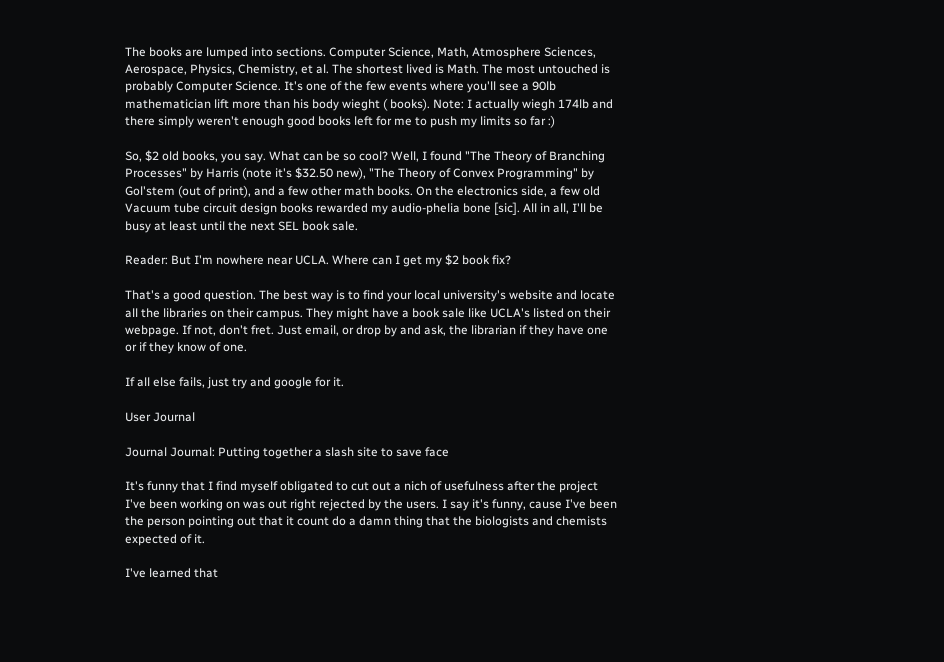The books are lumped into sections. Computer Science, Math, Atmosphere Sciences, Aerospace, Physics, Chemistry, et al. The shortest lived is Math. The most untouched is probably Computer Science. It's one of the few events where you'll see a 90lb mathematician lift more than his body wieght ( books). Note: I actually wiegh 174lb and there simply weren't enough good books left for me to push my limits so far :)

So, $2 old books, you say. What can be so cool? Well, I found "The Theory of Branching Processes" by Harris (note it's $32.50 new), "The Theory of Convex Programming" by Gol'stem (out of print), and a few other math books. On the electronics side, a few old Vacuum tube circuit design books rewarded my audio-phelia bone [sic]. All in all, I'll be busy at least until the next SEL book sale.

Reader: But I'm nowhere near UCLA. Where can I get my $2 book fix?

That's a good question. The best way is to find your local university's website and locate all the libraries on their campus. They might have a book sale like UCLA's listed on their webpage. If not, don't fret. Just email, or drop by and ask, the librarian if they have one or if they know of one.

If all else fails, just try and google for it.

User Journal

Journal Journal: Putting together a slash site to save face

It's funny that I find myself obligated to cut out a nich of usefulness after the project I've been working on was out right rejected by the users. I say it's funny, cause I've been the person pointing out that it count do a damn thing that the biologists and chemists expected of it.

I've learned that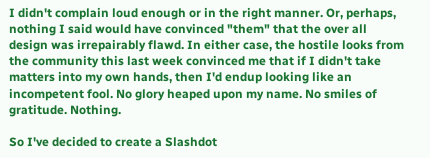I didn't complain loud enough or in the right manner. Or, perhaps, nothing I said would have convinced "them" that the over all design was irrepairably flawd. In either case, the hostile looks from the community this last week convinced me that if I didn't take matters into my own hands, then I'd endup looking like an incompetent fool. No glory heaped upon my name. No smiles of gratitude. Nothing.

So I've decided to create a Slashdot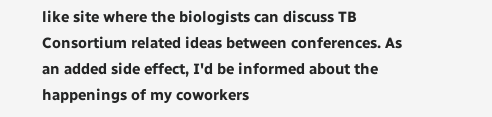like site where the biologists can discuss TB Consortium related ideas between conferences. As an added side effect, I'd be informed about the happenings of my coworkers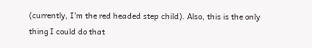(currently, I'm the red headed step child). Also, this is the only thing I could do that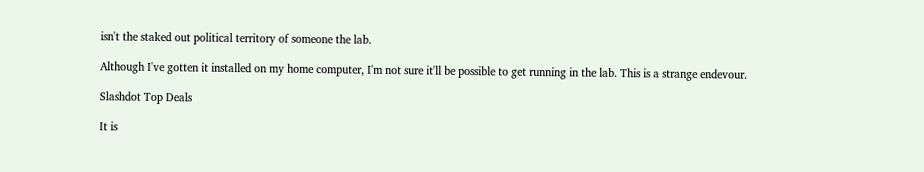isn't the staked out political territory of someone the lab.

Although I've gotten it installed on my home computer, I'm not sure it'll be possible to get running in the lab. This is a strange endevour.

Slashdot Top Deals

It is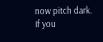now pitch dark. If you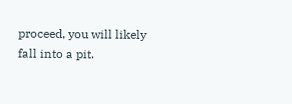proceed, you will likely fall into a pit.